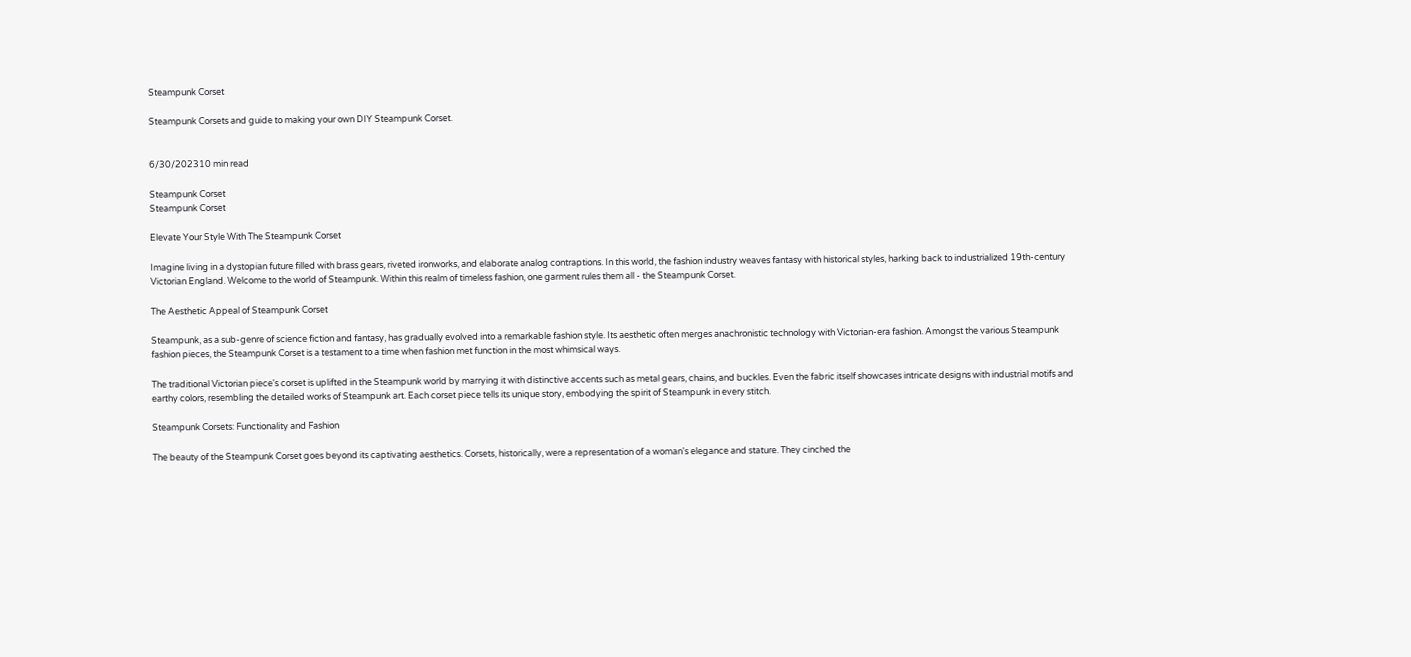Steampunk Corset

Steampunk Corsets and guide to making your own DIY Steampunk Corset.


6/30/202310 min read

Steampunk Corset
Steampunk Corset

Elevate Your Style With The Steampunk Corset

Imagine living in a dystopian future filled with brass gears, riveted ironworks, and elaborate analog contraptions. In this world, the fashion industry weaves fantasy with historical styles, harking back to industrialized 19th-century Victorian England. Welcome to the world of Steampunk. Within this realm of timeless fashion, one garment rules them all - the Steampunk Corset.

The Aesthetic Appeal of Steampunk Corset

Steampunk, as a sub-genre of science fiction and fantasy, has gradually evolved into a remarkable fashion style. Its aesthetic often merges anachronistic technology with Victorian-era fashion. Amongst the various Steampunk fashion pieces, the Steampunk Corset is a testament to a time when fashion met function in the most whimsical ways.

The traditional Victorian piece's corset is uplifted in the Steampunk world by marrying it with distinctive accents such as metal gears, chains, and buckles. Even the fabric itself showcases intricate designs with industrial motifs and earthy colors, resembling the detailed works of Steampunk art. Each corset piece tells its unique story, embodying the spirit of Steampunk in every stitch.

Steampunk Corsets: Functionality and Fashion

The beauty of the Steampunk Corset goes beyond its captivating aesthetics. Corsets, historically, were a representation of a woman's elegance and stature. They cinched the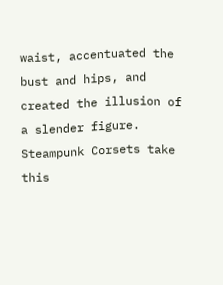waist, accentuated the bust and hips, and created the illusion of a slender figure. Steampunk Corsets take this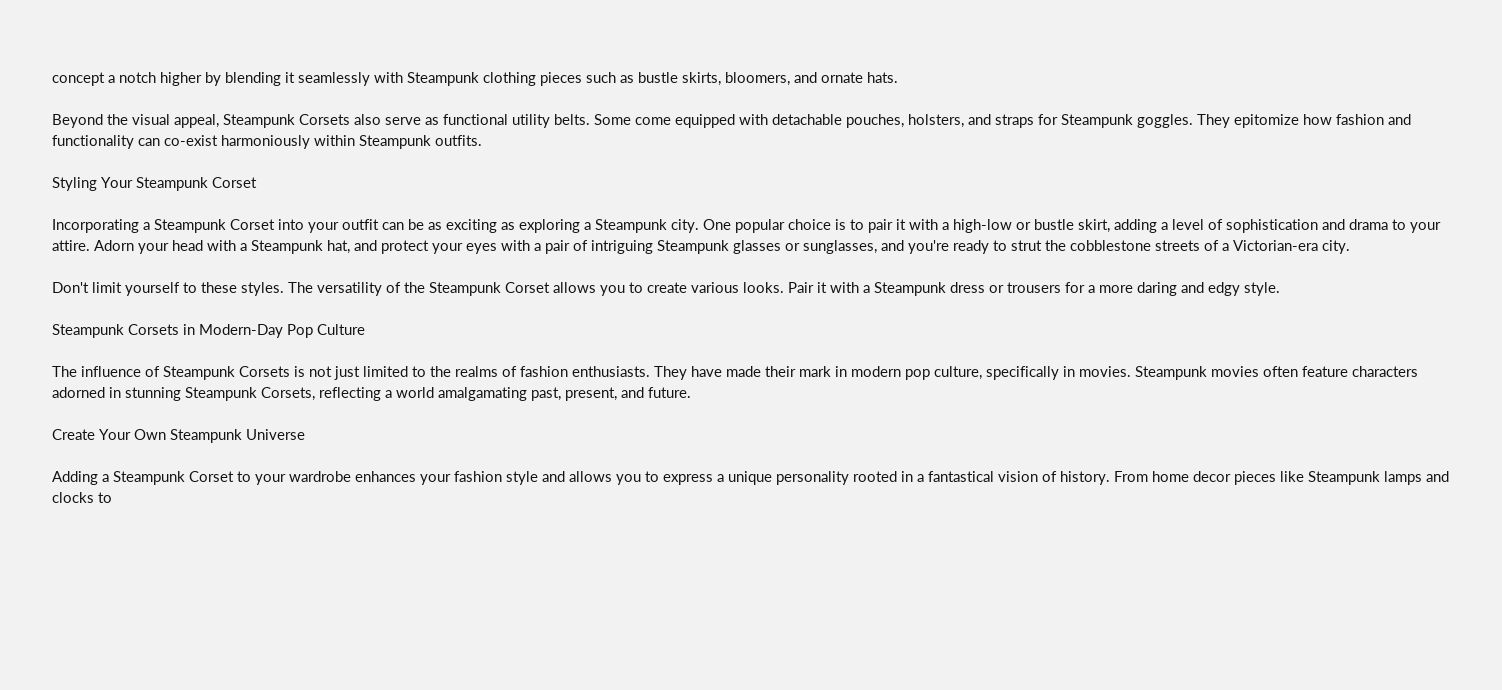concept a notch higher by blending it seamlessly with Steampunk clothing pieces such as bustle skirts, bloomers, and ornate hats.

Beyond the visual appeal, Steampunk Corsets also serve as functional utility belts. Some come equipped with detachable pouches, holsters, and straps for Steampunk goggles. They epitomize how fashion and functionality can co-exist harmoniously within Steampunk outfits.

Styling Your Steampunk Corset

Incorporating a Steampunk Corset into your outfit can be as exciting as exploring a Steampunk city. One popular choice is to pair it with a high-low or bustle skirt, adding a level of sophistication and drama to your attire. Adorn your head with a Steampunk hat, and protect your eyes with a pair of intriguing Steampunk glasses or sunglasses, and you're ready to strut the cobblestone streets of a Victorian-era city.

Don't limit yourself to these styles. The versatility of the Steampunk Corset allows you to create various looks. Pair it with a Steampunk dress or trousers for a more daring and edgy style.

Steampunk Corsets in Modern-Day Pop Culture

The influence of Steampunk Corsets is not just limited to the realms of fashion enthusiasts. They have made their mark in modern pop culture, specifically in movies. Steampunk movies often feature characters adorned in stunning Steampunk Corsets, reflecting a world amalgamating past, present, and future.

Create Your Own Steampunk Universe

Adding a Steampunk Corset to your wardrobe enhances your fashion style and allows you to express a unique personality rooted in a fantastical vision of history. From home decor pieces like Steampunk lamps and clocks to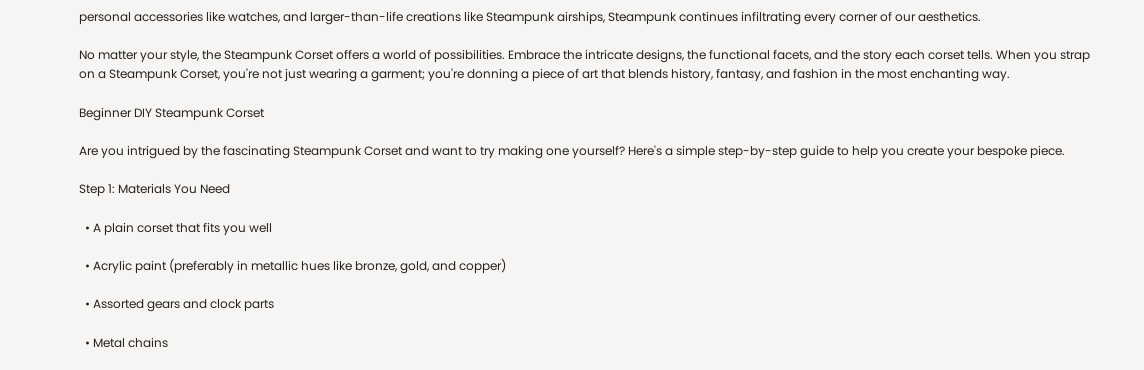personal accessories like watches, and larger-than-life creations like Steampunk airships, Steampunk continues infiltrating every corner of our aesthetics.

No matter your style, the Steampunk Corset offers a world of possibilities. Embrace the intricate designs, the functional facets, and the story each corset tells. When you strap on a Steampunk Corset, you're not just wearing a garment; you're donning a piece of art that blends history, fantasy, and fashion in the most enchanting way.

Beginner DIY Steampunk Corset

Are you intrigued by the fascinating Steampunk Corset and want to try making one yourself? Here's a simple step-by-step guide to help you create your bespoke piece.

Step 1: Materials You Need

  • A plain corset that fits you well

  • Acrylic paint (preferably in metallic hues like bronze, gold, and copper)

  • Assorted gears and clock parts

  • Metal chains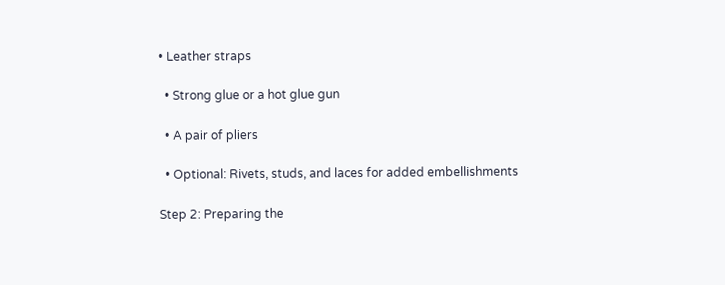• Leather straps

  • Strong glue or a hot glue gun

  • A pair of pliers

  • Optional: Rivets, studs, and laces for added embellishments

Step 2: Preparing the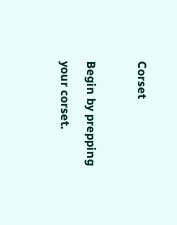Corset

Begin by prepping your corset.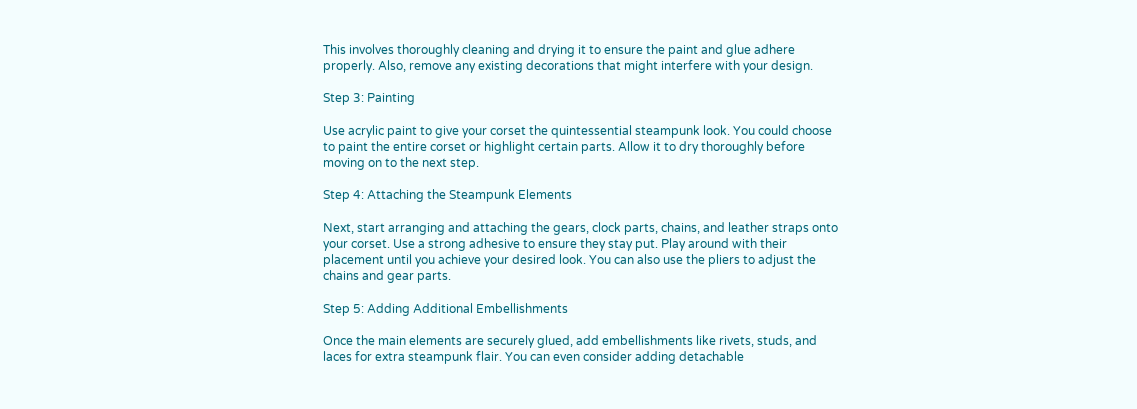This involves thoroughly cleaning and drying it to ensure the paint and glue adhere properly. Also, remove any existing decorations that might interfere with your design.

Step 3: Painting

Use acrylic paint to give your corset the quintessential steampunk look. You could choose to paint the entire corset or highlight certain parts. Allow it to dry thoroughly before moving on to the next step.

Step 4: Attaching the Steampunk Elements

Next, start arranging and attaching the gears, clock parts, chains, and leather straps onto your corset. Use a strong adhesive to ensure they stay put. Play around with their placement until you achieve your desired look. You can also use the pliers to adjust the chains and gear parts.

Step 5: Adding Additional Embellishments

Once the main elements are securely glued, add embellishments like rivets, studs, and laces for extra steampunk flair. You can even consider adding detachable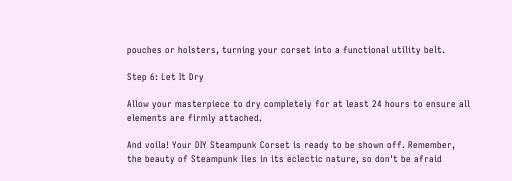pouches or holsters, turning your corset into a functional utility belt.

Step 6: Let It Dry

Allow your masterpiece to dry completely for at least 24 hours to ensure all elements are firmly attached.

And voila! Your DIY Steampunk Corset is ready to be shown off. Remember, the beauty of Steampunk lies in its eclectic nature, so don't be afraid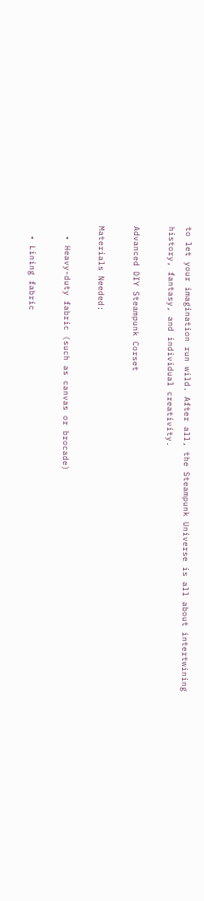to let your imagination run wild. After all, the Steampunk Universe is all about intertwining history, fantasy, and individual creativity.

Advanced DIY Steampunk Corset

Materials Needed:

  • Heavy-duty fabric (such as canvas or brocade)

  • Lining fabric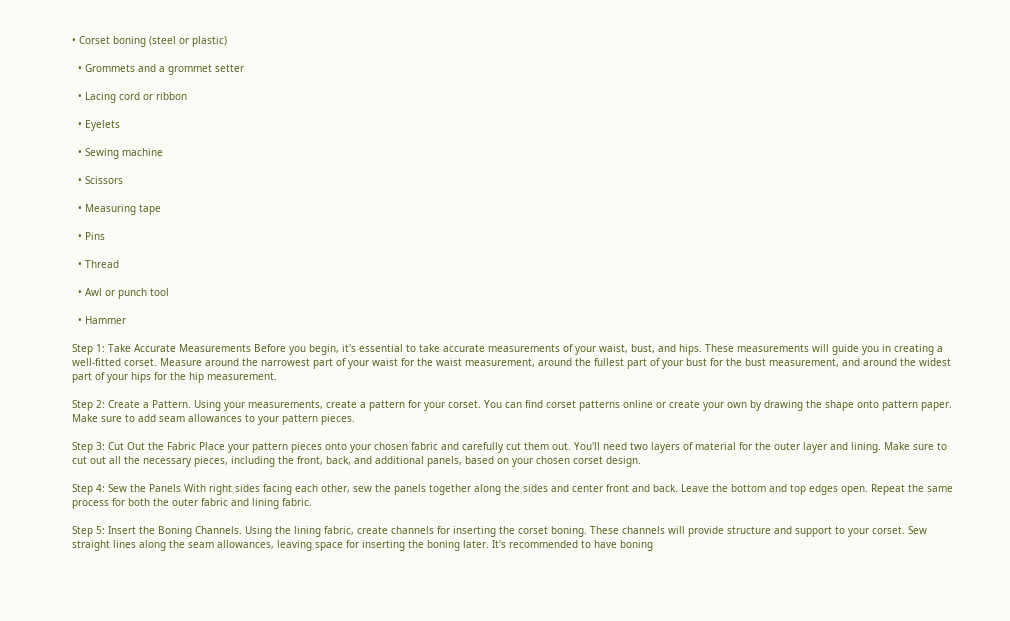• Corset boning (steel or plastic)

  • Grommets and a grommet setter

  • Lacing cord or ribbon

  • Eyelets

  • Sewing machine

  • Scissors

  • Measuring tape

  • Pins

  • Thread

  • Awl or punch tool

  • Hammer

Step 1: Take Accurate Measurements Before you begin, it's essential to take accurate measurements of your waist, bust, and hips. These measurements will guide you in creating a well-fitted corset. Measure around the narrowest part of your waist for the waist measurement, around the fullest part of your bust for the bust measurement, and around the widest part of your hips for the hip measurement.

Step 2: Create a Pattern. Using your measurements, create a pattern for your corset. You can find corset patterns online or create your own by drawing the shape onto pattern paper. Make sure to add seam allowances to your pattern pieces.

Step 3: Cut Out the Fabric Place your pattern pieces onto your chosen fabric and carefully cut them out. You'll need two layers of material for the outer layer and lining. Make sure to cut out all the necessary pieces, including the front, back, and additional panels, based on your chosen corset design.

Step 4: Sew the Panels With right sides facing each other, sew the panels together along the sides and center front and back. Leave the bottom and top edges open. Repeat the same process for both the outer fabric and lining fabric.

Step 5: Insert the Boning Channels. Using the lining fabric, create channels for inserting the corset boning. These channels will provide structure and support to your corset. Sew straight lines along the seam allowances, leaving space for inserting the boning later. It's recommended to have boning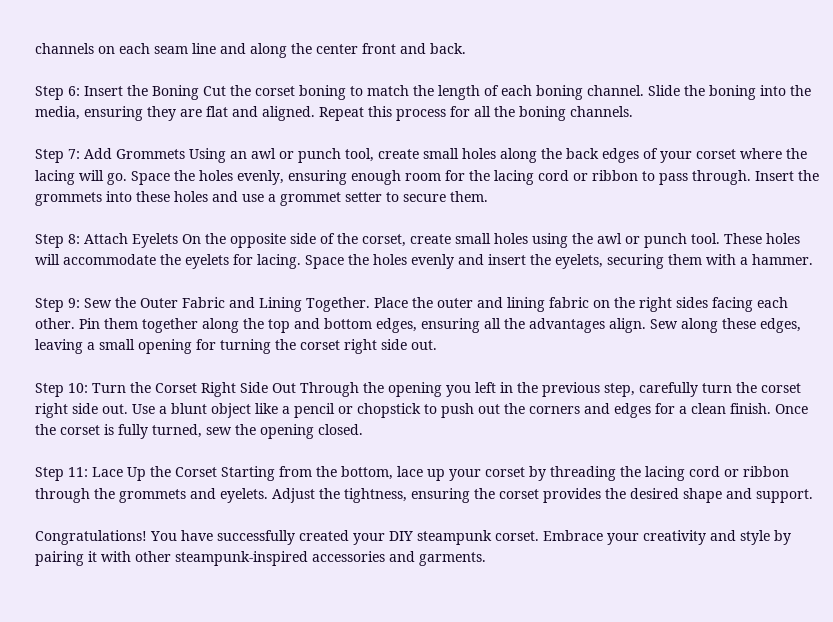channels on each seam line and along the center front and back.

Step 6: Insert the Boning Cut the corset boning to match the length of each boning channel. Slide the boning into the media, ensuring they are flat and aligned. Repeat this process for all the boning channels.

Step 7: Add Grommets Using an awl or punch tool, create small holes along the back edges of your corset where the lacing will go. Space the holes evenly, ensuring enough room for the lacing cord or ribbon to pass through. Insert the grommets into these holes and use a grommet setter to secure them.

Step 8: Attach Eyelets On the opposite side of the corset, create small holes using the awl or punch tool. These holes will accommodate the eyelets for lacing. Space the holes evenly and insert the eyelets, securing them with a hammer.

Step 9: Sew the Outer Fabric and Lining Together. Place the outer and lining fabric on the right sides facing each other. Pin them together along the top and bottom edges, ensuring all the advantages align. Sew along these edges, leaving a small opening for turning the corset right side out.

Step 10: Turn the Corset Right Side Out Through the opening you left in the previous step, carefully turn the corset right side out. Use a blunt object like a pencil or chopstick to push out the corners and edges for a clean finish. Once the corset is fully turned, sew the opening closed.

Step 11: Lace Up the Corset Starting from the bottom, lace up your corset by threading the lacing cord or ribbon through the grommets and eyelets. Adjust the tightness, ensuring the corset provides the desired shape and support.

Congratulations! You have successfully created your DIY steampunk corset. Embrace your creativity and style by pairing it with other steampunk-inspired accessories and garments.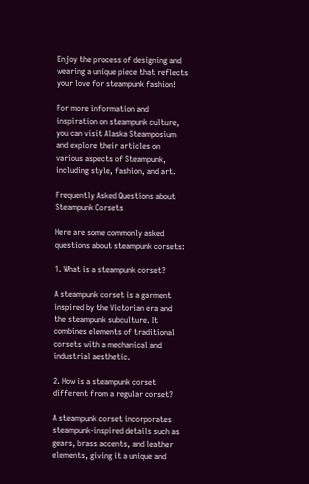Enjoy the process of designing and wearing a unique piece that reflects your love for steampunk fashion!

For more information and inspiration on steampunk culture, you can visit Alaska Steamposium and explore their articles on various aspects of Steampunk, including style, fashion, and art.

Frequently Asked Questions about Steampunk Corsets

Here are some commonly asked questions about steampunk corsets:

1. What is a steampunk corset?

A steampunk corset is a garment inspired by the Victorian era and the steampunk subculture. It combines elements of traditional corsets with a mechanical and industrial aesthetic.

2. How is a steampunk corset different from a regular corset?

A steampunk corset incorporates steampunk-inspired details such as gears, brass accents, and leather elements, giving it a unique and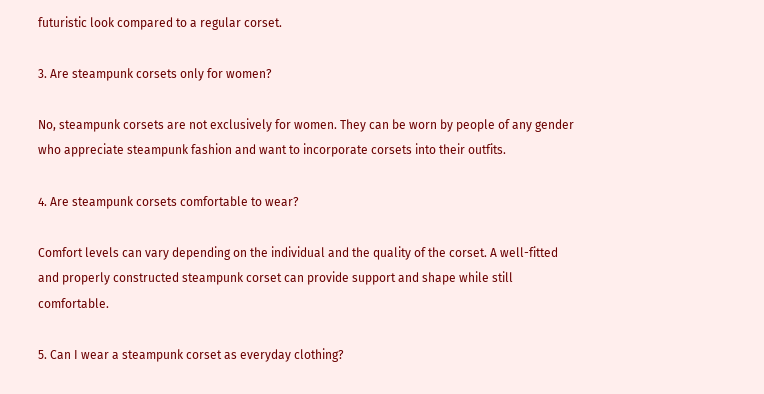futuristic look compared to a regular corset.

3. Are steampunk corsets only for women?

No, steampunk corsets are not exclusively for women. They can be worn by people of any gender who appreciate steampunk fashion and want to incorporate corsets into their outfits.

4. Are steampunk corsets comfortable to wear?

Comfort levels can vary depending on the individual and the quality of the corset. A well-fitted and properly constructed steampunk corset can provide support and shape while still comfortable.

5. Can I wear a steampunk corset as everyday clothing?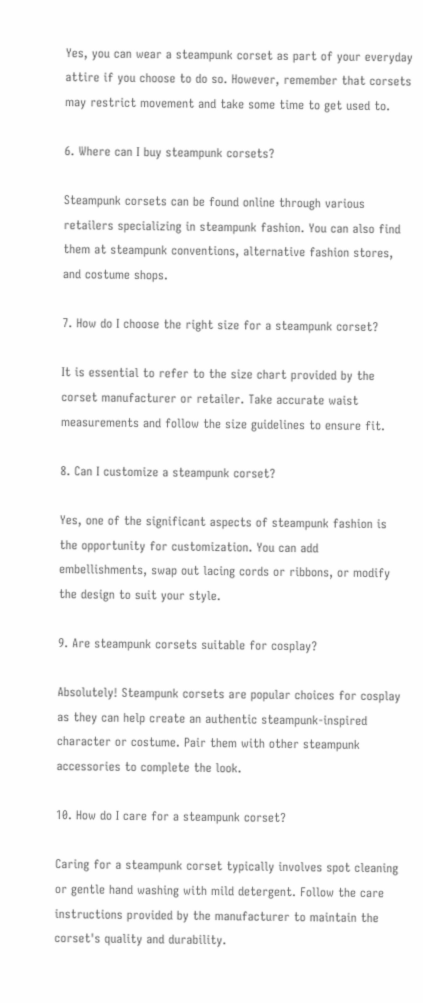Yes, you can wear a steampunk corset as part of your everyday attire if you choose to do so. However, remember that corsets may restrict movement and take some time to get used to.

6. Where can I buy steampunk corsets?

Steampunk corsets can be found online through various retailers specializing in steampunk fashion. You can also find them at steampunk conventions, alternative fashion stores, and costume shops.

7. How do I choose the right size for a steampunk corset?

It is essential to refer to the size chart provided by the corset manufacturer or retailer. Take accurate waist measurements and follow the size guidelines to ensure fit.

8. Can I customize a steampunk corset?

Yes, one of the significant aspects of steampunk fashion is the opportunity for customization. You can add embellishments, swap out lacing cords or ribbons, or modify the design to suit your style.

9. Are steampunk corsets suitable for cosplay?

Absolutely! Steampunk corsets are popular choices for cosplay as they can help create an authentic steampunk-inspired character or costume. Pair them with other steampunk accessories to complete the look.

10. How do I care for a steampunk corset?

Caring for a steampunk corset typically involves spot cleaning or gentle hand washing with mild detergent. Follow the care instructions provided by the manufacturer to maintain the corset's quality and durability.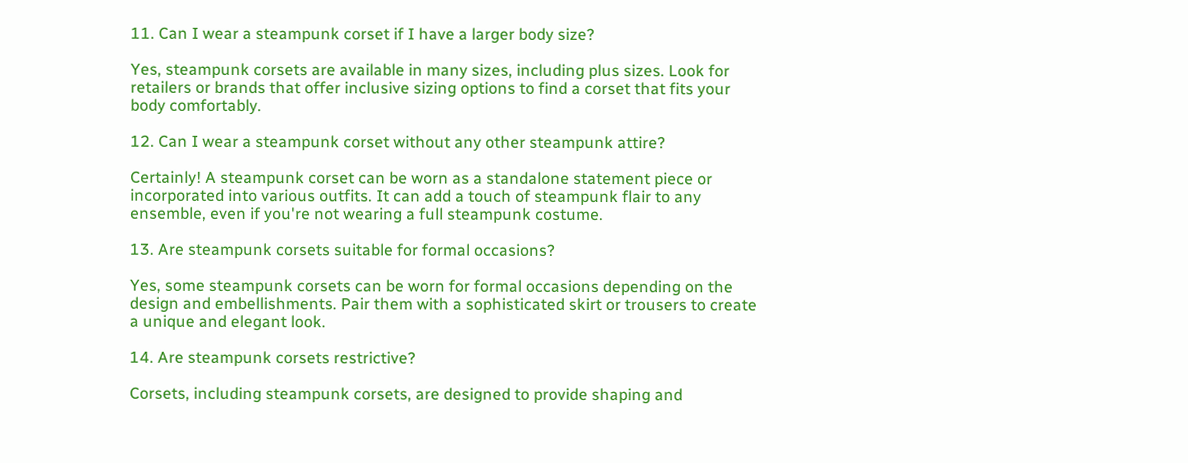11. Can I wear a steampunk corset if I have a larger body size?

Yes, steampunk corsets are available in many sizes, including plus sizes. Look for retailers or brands that offer inclusive sizing options to find a corset that fits your body comfortably.

12. Can I wear a steampunk corset without any other steampunk attire?

Certainly! A steampunk corset can be worn as a standalone statement piece or incorporated into various outfits. It can add a touch of steampunk flair to any ensemble, even if you're not wearing a full steampunk costume.

13. Are steampunk corsets suitable for formal occasions?

Yes, some steampunk corsets can be worn for formal occasions depending on the design and embellishments. Pair them with a sophisticated skirt or trousers to create a unique and elegant look.

14. Are steampunk corsets restrictive?

Corsets, including steampunk corsets, are designed to provide shaping and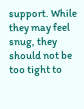support. While they may feel snug, they should not be too tight to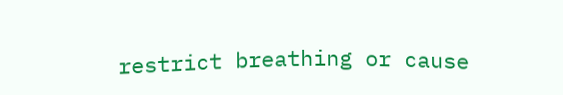restrict breathing or cause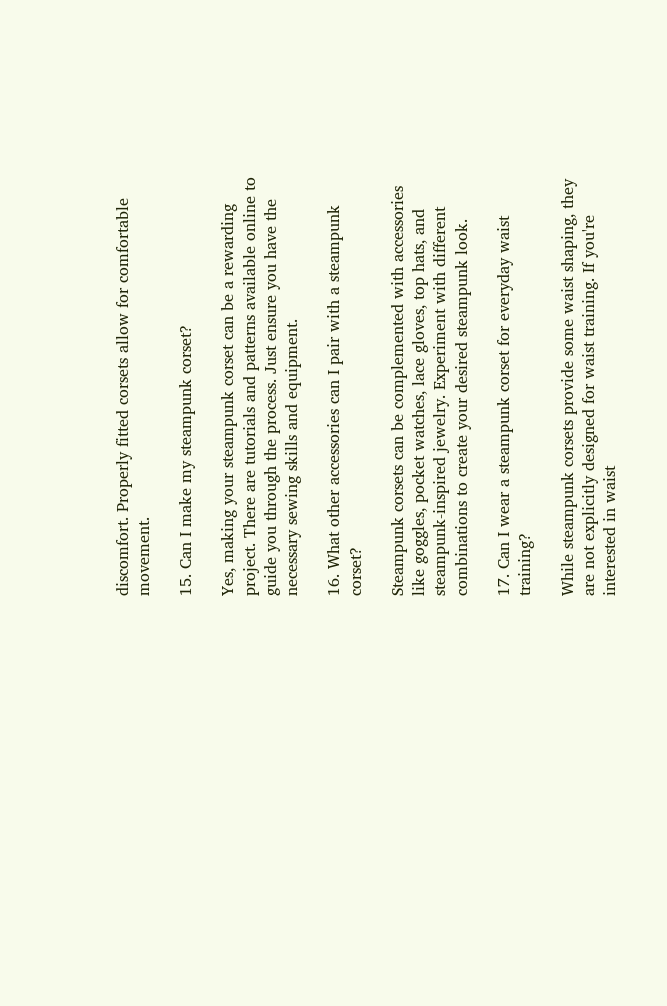discomfort. Properly fitted corsets allow for comfortable movement.

15. Can I make my steampunk corset?

Yes, making your steampunk corset can be a rewarding project. There are tutorials and patterns available online to guide you through the process. Just ensure you have the necessary sewing skills and equipment.

16. What other accessories can I pair with a steampunk corset?

Steampunk corsets can be complemented with accessories like goggles, pocket watches, lace gloves, top hats, and steampunk-inspired jewelry. Experiment with different combinations to create your desired steampunk look.

17. Can I wear a steampunk corset for everyday waist training?

While steampunk corsets provide some waist shaping, they are not explicitly designed for waist training. If you're interested in waist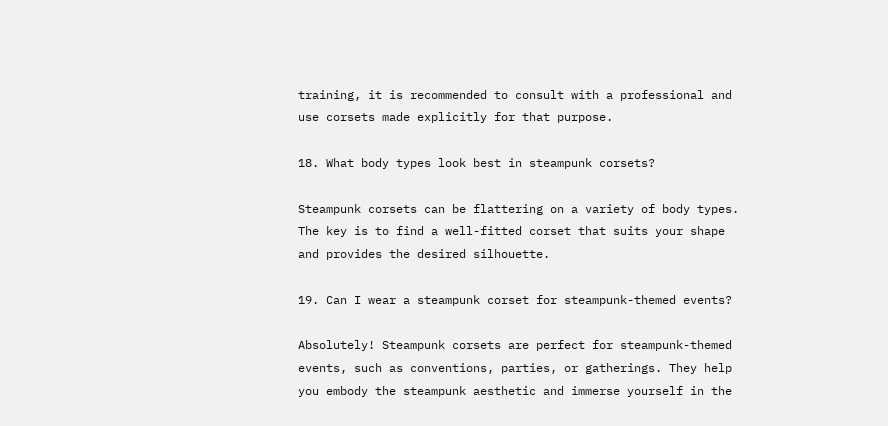training, it is recommended to consult with a professional and use corsets made explicitly for that purpose.

18. What body types look best in steampunk corsets?

Steampunk corsets can be flattering on a variety of body types. The key is to find a well-fitted corset that suits your shape and provides the desired silhouette.

19. Can I wear a steampunk corset for steampunk-themed events?

Absolutely! Steampunk corsets are perfect for steampunk-themed events, such as conventions, parties, or gatherings. They help you embody the steampunk aesthetic and immerse yourself in the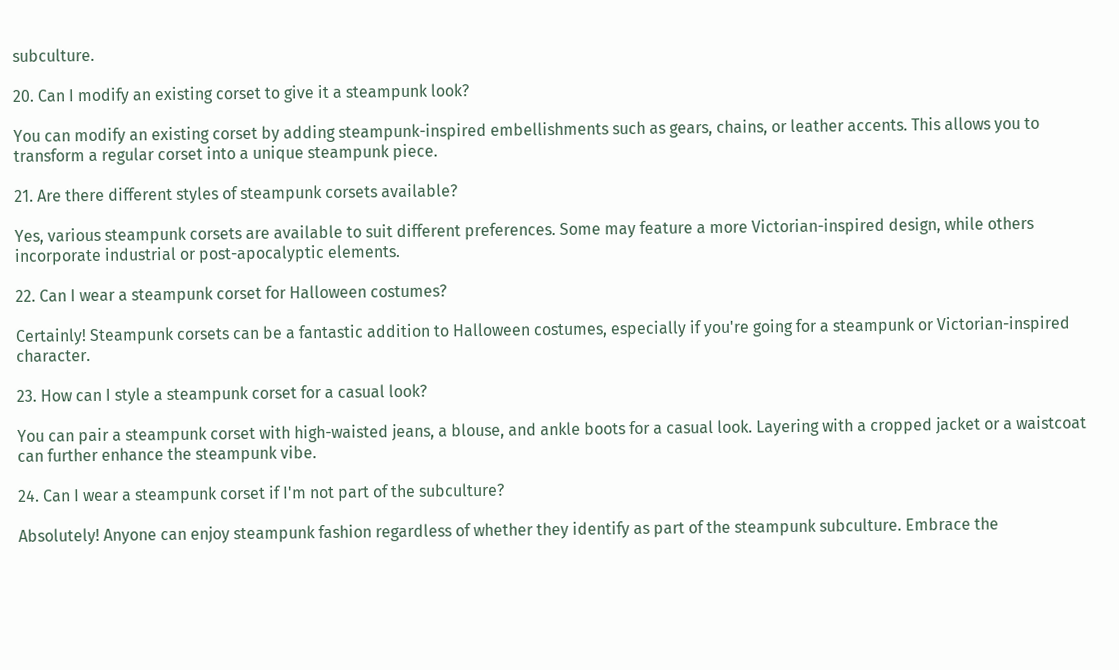subculture.

20. Can I modify an existing corset to give it a steampunk look?

You can modify an existing corset by adding steampunk-inspired embellishments such as gears, chains, or leather accents. This allows you to transform a regular corset into a unique steampunk piece.

21. Are there different styles of steampunk corsets available?

Yes, various steampunk corsets are available to suit different preferences. Some may feature a more Victorian-inspired design, while others incorporate industrial or post-apocalyptic elements.

22. Can I wear a steampunk corset for Halloween costumes?

Certainly! Steampunk corsets can be a fantastic addition to Halloween costumes, especially if you're going for a steampunk or Victorian-inspired character.

23. How can I style a steampunk corset for a casual look?

You can pair a steampunk corset with high-waisted jeans, a blouse, and ankle boots for a casual look. Layering with a cropped jacket or a waistcoat can further enhance the steampunk vibe.

24. Can I wear a steampunk corset if I'm not part of the subculture?

Absolutely! Anyone can enjoy steampunk fashion regardless of whether they identify as part of the steampunk subculture. Embrace the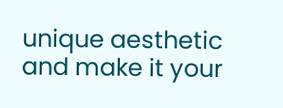unique aesthetic and make it your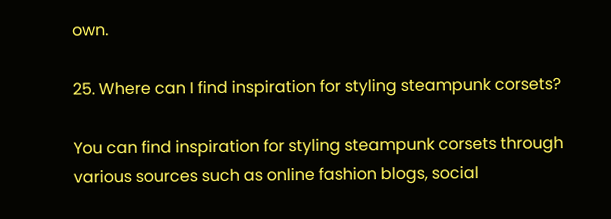own.

25. Where can I find inspiration for styling steampunk corsets?

You can find inspiration for styling steampunk corsets through various sources such as online fashion blogs, social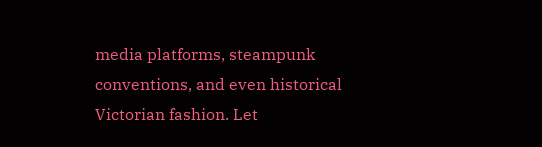media platforms, steampunk conventions, and even historical Victorian fashion. Let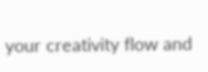your creativity flow and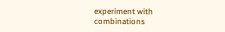experiment with combinations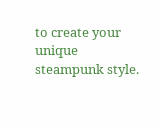to create your unique steampunk style.